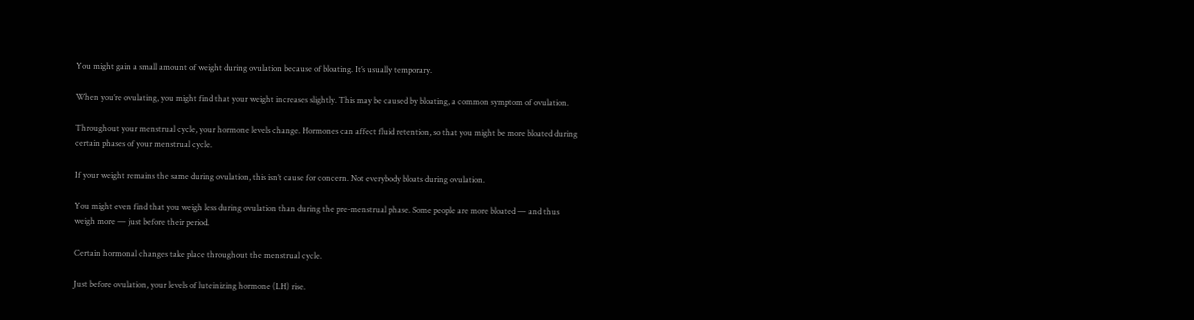You might gain a small amount of weight during ovulation because of bloating. It’s usually temporary.

When you’re ovulating, you might find that your weight increases slightly. This may be caused by bloating, a common symptom of ovulation.

Throughout your menstrual cycle, your hormone levels change. Hormones can affect fluid retention, so that you might be more bloated during certain phases of your menstrual cycle.

If your weight remains the same during ovulation, this isn’t cause for concern. Not everybody bloats during ovulation.

You might even find that you weigh less during ovulation than during the pre-menstrual phase. Some people are more bloated — and thus weigh more — just before their period.

Certain hormonal changes take place throughout the menstrual cycle.

Just before ovulation, your levels of luteinizing hormone (LH) rise.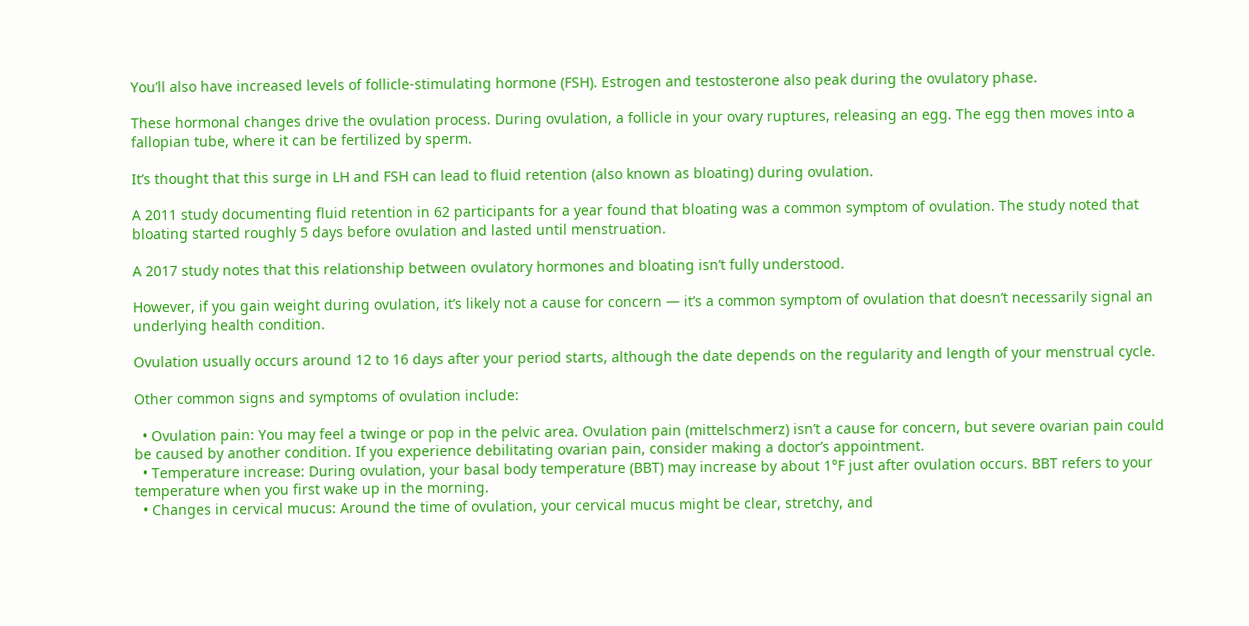You’ll also have increased levels of follicle-stimulating hormone (FSH). Estrogen and testosterone also peak during the ovulatory phase.

These hormonal changes drive the ovulation process. During ovulation, a follicle in your ovary ruptures, releasing an egg. The egg then moves into a fallopian tube, where it can be fertilized by sperm.

It’s thought that this surge in LH and FSH can lead to fluid retention (also known as bloating) during ovulation.

A 2011 study documenting fluid retention in 62 participants for a year found that bloating was a common symptom of ovulation. The study noted that bloating started roughly 5 days before ovulation and lasted until menstruation.

A 2017 study notes that this relationship between ovulatory hormones and bloating isn’t fully understood.

However, if you gain weight during ovulation, it’s likely not a cause for concern — it’s a common symptom of ovulation that doesn’t necessarily signal an underlying health condition.

Ovulation usually occurs around 12 to 16 days after your period starts, although the date depends on the regularity and length of your menstrual cycle.

Other common signs and symptoms of ovulation include:

  • Ovulation pain: You may feel a twinge or pop in the pelvic area. Ovulation pain (mittelschmerz) isn’t a cause for concern, but severe ovarian pain could be caused by another condition. If you experience debilitating ovarian pain, consider making a doctor’s appointment.
  • Temperature increase: During ovulation, your basal body temperature (BBT) may increase by about 1°F just after ovulation occurs. BBT refers to your temperature when you first wake up in the morning.
  • Changes in cervical mucus: Around the time of ovulation, your cervical mucus might be clear, stretchy, and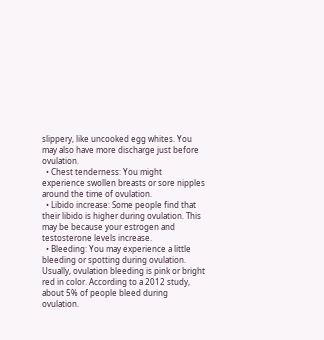slippery, like uncooked egg whites. You may also have more discharge just before ovulation.
  • Chest tenderness: You might experience swollen breasts or sore nipples around the time of ovulation.
  • Libido increase: Some people find that their libido is higher during ovulation. This may be because your estrogen and testosterone levels increase.
  • Bleeding: You may experience a little bleeding or spotting during ovulation. Usually, ovulation bleeding is pink or bright red in color. According to a 2012 study, about 5% of people bleed during ovulation.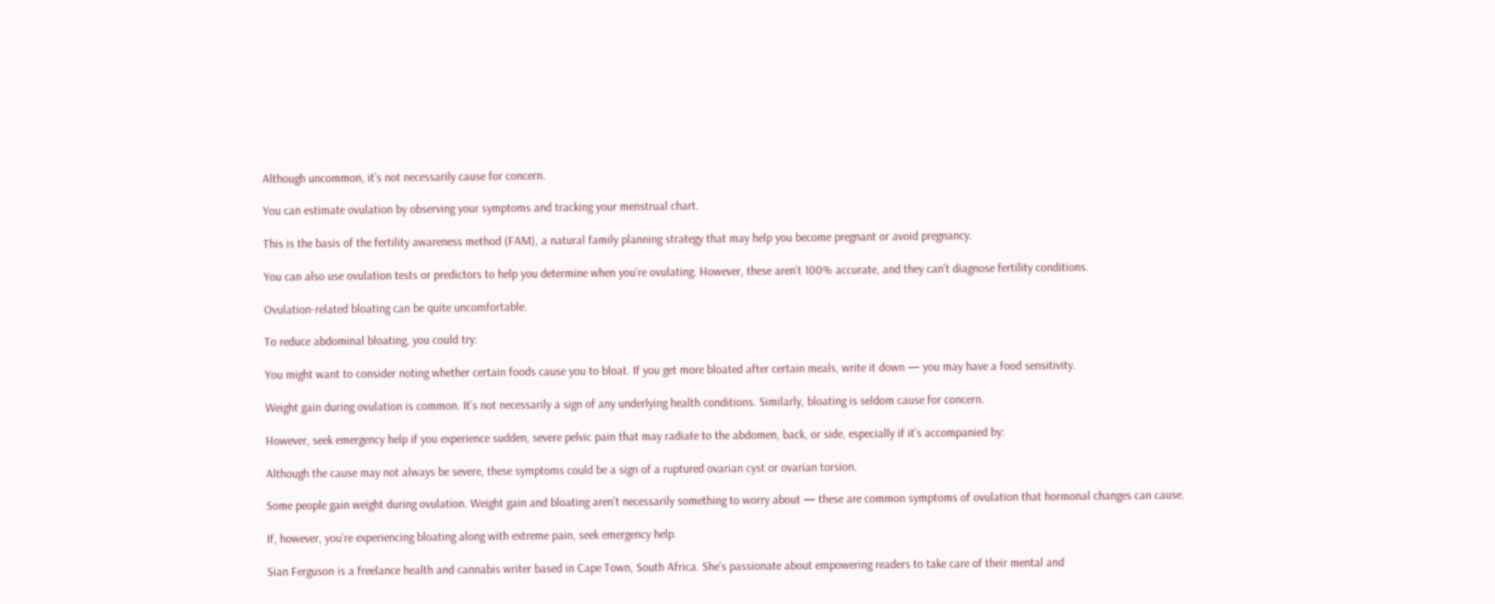Although uncommon, it’s not necessarily cause for concern.

You can estimate ovulation by observing your symptoms and tracking your menstrual chart.

This is the basis of the fertility awareness method (FAM), a natural family planning strategy that may help you become pregnant or avoid pregnancy.

You can also use ovulation tests or predictors to help you determine when you’re ovulating. However, these aren’t 100% accurate, and they can’t diagnose fertility conditions.

Ovulation-related bloating can be quite uncomfortable.

To reduce abdominal bloating, you could try:

You might want to consider noting whether certain foods cause you to bloat. If you get more bloated after certain meals, write it down — you may have a food sensitivity.

Weight gain during ovulation is common. It’s not necessarily a sign of any underlying health conditions. Similarly, bloating is seldom cause for concern.

However, seek emergency help if you experience sudden, severe pelvic pain that may radiate to the abdomen, back, or side, especially if it’s accompanied by:

Although the cause may not always be severe, these symptoms could be a sign of a ruptured ovarian cyst or ovarian torsion.

Some people gain weight during ovulation. Weight gain and bloating aren’t necessarily something to worry about — these are common symptoms of ovulation that hormonal changes can cause.

If, however, you’re experiencing bloating along with extreme pain, seek emergency help.

Sian Ferguson is a freelance health and cannabis writer based in Cape Town, South Africa. She’s passionate about empowering readers to take care of their mental and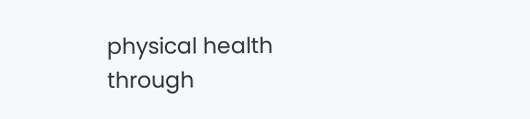physical health through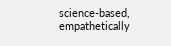science-based, empathetically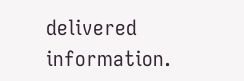delivered information.